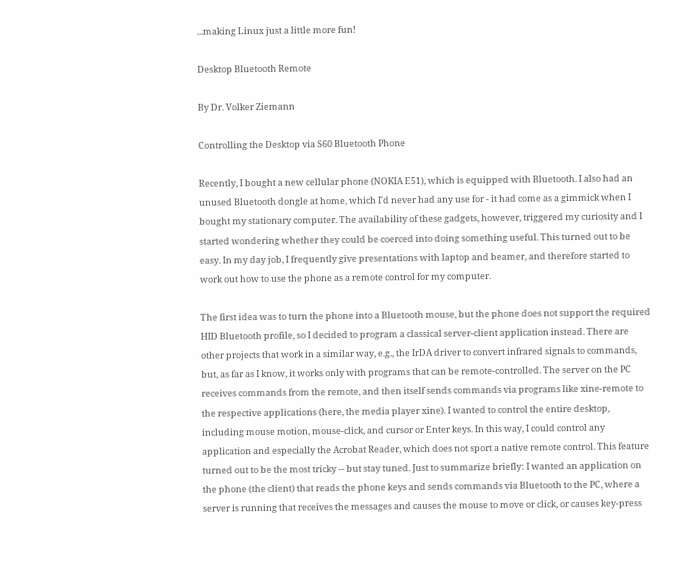...making Linux just a little more fun!

Desktop Bluetooth Remote

By Dr. Volker Ziemann

Controlling the Desktop via S60 Bluetooth Phone

Recently, I bought a new cellular phone (NOKIA E51), which is equipped with Bluetooth. I also had an unused Bluetooth dongle at home, which I'd never had any use for - it had come as a gimmick when I bought my stationary computer. The availability of these gadgets, however, triggered my curiosity and I started wondering whether they could be coerced into doing something useful. This turned out to be easy. In my day job, I frequently give presentations with laptop and beamer, and therefore started to work out how to use the phone as a remote control for my computer.

The first idea was to turn the phone into a Bluetooth mouse, but the phone does not support the required HID Bluetooth profile, so I decided to program a classical server-client application instead. There are other projects that work in a similar way, e.g., the IrDA driver to convert infrared signals to commands, but, as far as I know, it works only with programs that can be remote-controlled. The server on the PC receives commands from the remote, and then itself sends commands via programs like xine-remote to the respective applications (here, the media player xine). I wanted to control the entire desktop, including mouse motion, mouse-click, and cursor or Enter keys. In this way, I could control any application and especially the Acrobat Reader, which does not sport a native remote control. This feature turned out to be the most tricky -- but stay tuned. Just to summarize briefly: I wanted an application on the phone (the client) that reads the phone keys and sends commands via Bluetooth to the PC, where a server is running that receives the messages and causes the mouse to move or click, or causes key-press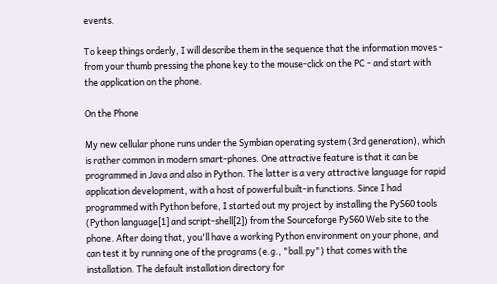events.

To keep things orderly, I will describe them in the sequence that the information moves - from your thumb pressing the phone key to the mouse-click on the PC - and start with the application on the phone.

On the Phone

My new cellular phone runs under the Symbian operating system (3rd generation), which is rather common in modern smart-phones. One attractive feature is that it can be programmed in Java and also in Python. The latter is a very attractive language for rapid application development, with a host of powerful built-in functions. Since I had programmed with Python before, I started out my project by installing the PyS60 tools (Python language[1] and script-shell[2]) from the Sourceforge PyS60 Web site to the phone. After doing that, you'll have a working Python environment on your phone, and can test it by running one of the programs (e.g., "ball.py") that comes with the installation. The default installation directory for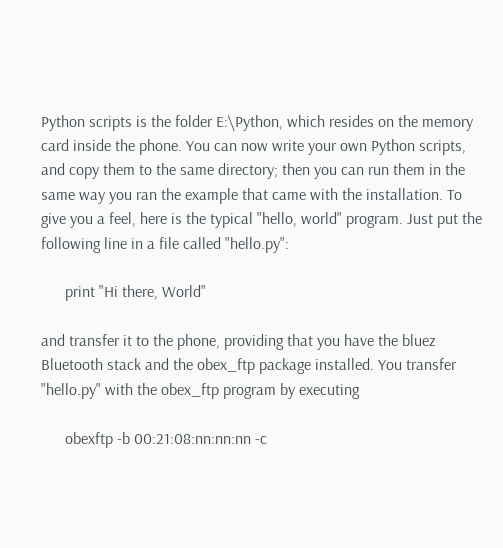Python scripts is the folder E:\Python, which resides on the memory card inside the phone. You can now write your own Python scripts, and copy them to the same directory; then you can run them in the same way you ran the example that came with the installation. To give you a feel, here is the typical "hello, world" program. Just put the following line in a file called "hello.py":

      print "Hi there, World"

and transfer it to the phone, providing that you have the bluez Bluetooth stack and the obex_ftp package installed. You transfer "hello.py" with the obex_ftp program by executing

      obexftp -b 00:21:08:nn:nn:nn -c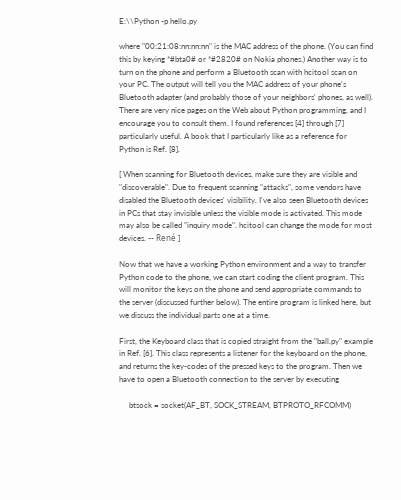E:\\Python -p hello.py

where "00:21:08:nn:nn:nn" is the MAC address of the phone. (You can find this by keying *#bta0# or *#2820# on Nokia phones.) Another way is to turn on the phone and perform a Bluetooth scan with hcitool scan on your PC. The output will tell you the MAC address of your phone's Bluetooth adapter (and probably those of your neighbors' phones, as well). There are very nice pages on the Web about Python programming, and I encourage you to consult them. I found references [4] through [7] particularly useful. A book that I particularly like as a reference for Python is Ref. [8].

[ When scanning for Bluetooth devices, make sure they are visible and "discoverable". Due to frequent scanning "attacks", some vendors have disabled the Bluetooth devices' visibility. I've also seen Bluetooth devices in PCs that stay invisible unless the visible mode is activated. This mode may also be called "inquiry mode". hcitool can change the mode for most devices. -- René ]

Now that we have a working Python environment and a way to transfer Python code to the phone, we can start coding the client program. This will monitor the keys on the phone and send appropriate commands to the server (discussed further below). The entire program is linked here, but we discuss the individual parts one at a time.

First, the Keyboard class that is copied straight from the "ball.py" example in Ref. [6]. This class represents a listener for the keyboard on the phone, and returns the key-codes of the pressed keys to the program. Then we have to open a Bluetooth connection to the server by executing

     btsock = socket(AF_BT, SOCK_STREAM, BTPROTO_RFCOMM)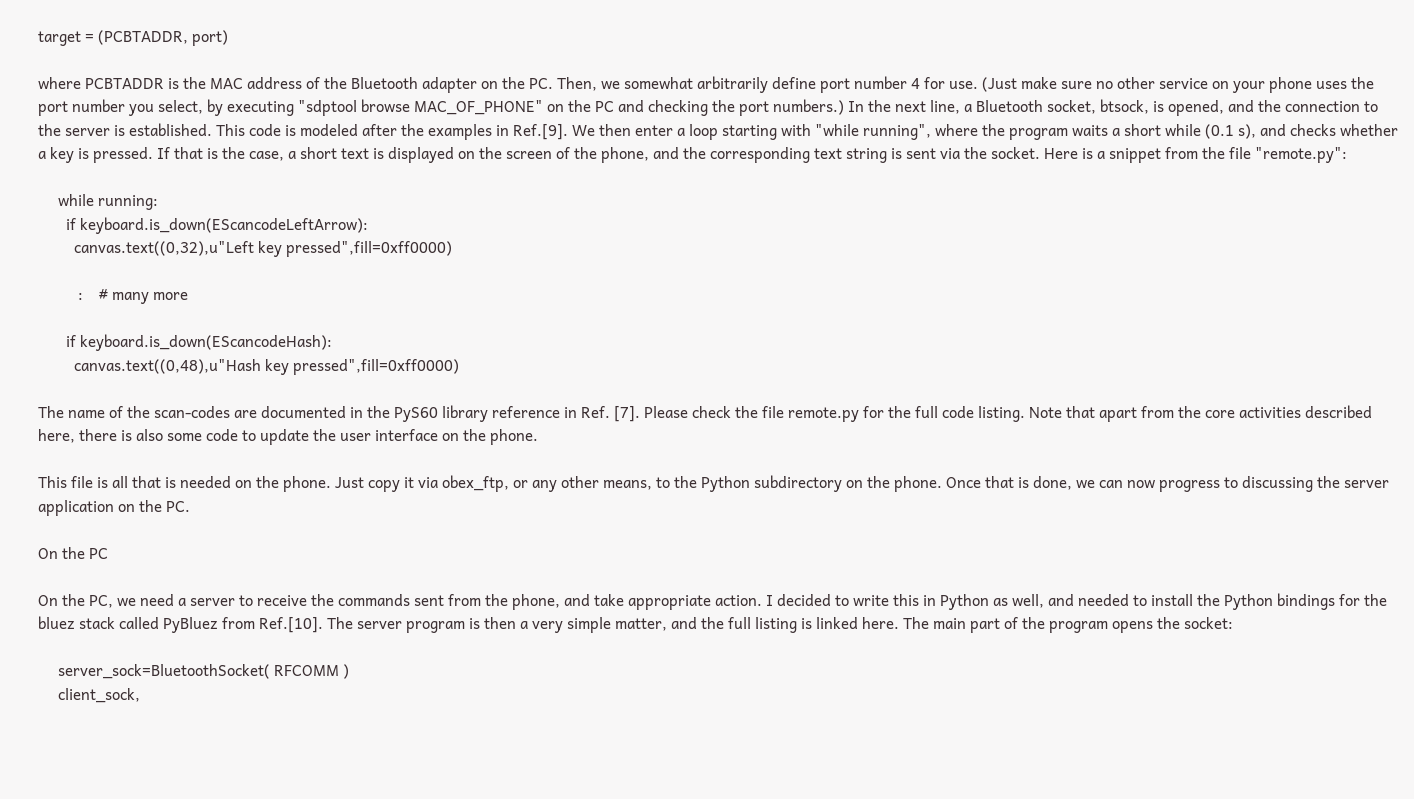target = (PCBTADDR, port)

where PCBTADDR is the MAC address of the Bluetooth adapter on the PC. Then, we somewhat arbitrarily define port number 4 for use. (Just make sure no other service on your phone uses the port number you select, by executing "sdptool browse MAC_OF_PHONE" on the PC and checking the port numbers.) In the next line, a Bluetooth socket, btsock, is opened, and the connection to the server is established. This code is modeled after the examples in Ref.[9]. We then enter a loop starting with "while running", where the program waits a short while (0.1 s), and checks whether a key is pressed. If that is the case, a short text is displayed on the screen of the phone, and the corresponding text string is sent via the socket. Here is a snippet from the file "remote.py":

     while running:
       if keyboard.is_down(EScancodeLeftArrow):
         canvas.text((0,32),u"Left key pressed",fill=0xff0000)

          :    # many more

       if keyboard.is_down(EScancodeHash):
         canvas.text((0,48),u"Hash key pressed",fill=0xff0000)

The name of the scan-codes are documented in the PyS60 library reference in Ref. [7]. Please check the file remote.py for the full code listing. Note that apart from the core activities described here, there is also some code to update the user interface on the phone.

This file is all that is needed on the phone. Just copy it via obex_ftp, or any other means, to the Python subdirectory on the phone. Once that is done, we can now progress to discussing the server application on the PC.

On the PC

On the PC, we need a server to receive the commands sent from the phone, and take appropriate action. I decided to write this in Python as well, and needed to install the Python bindings for the bluez stack called PyBluez from Ref.[10]. The server program is then a very simple matter, and the full listing is linked here. The main part of the program opens the socket:

     server_sock=BluetoothSocket( RFCOMM )
     client_sock,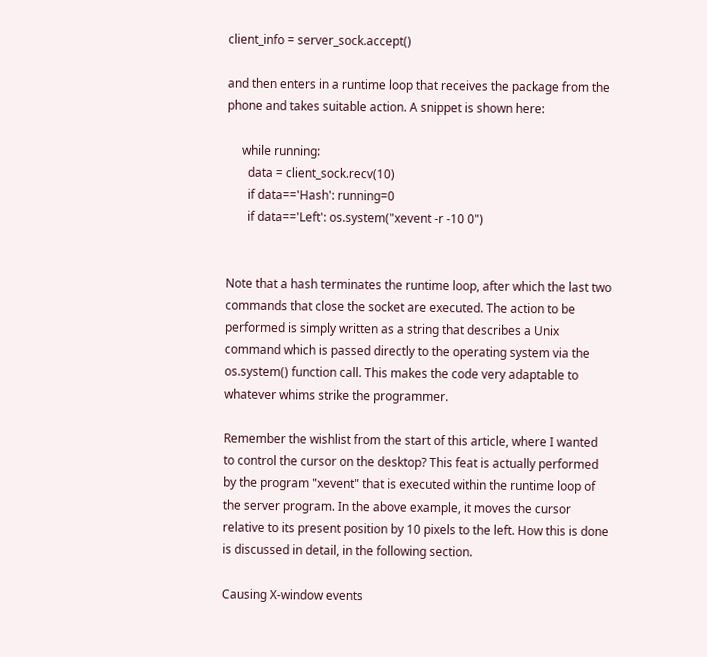client_info = server_sock.accept()

and then enters in a runtime loop that receives the package from the phone and takes suitable action. A snippet is shown here:

     while running:
       data = client_sock.recv(10)
       if data=='Hash': running=0
       if data=='Left': os.system("xevent -r -10 0")


Note that a hash terminates the runtime loop, after which the last two commands that close the socket are executed. The action to be performed is simply written as a string that describes a Unix command which is passed directly to the operating system via the os.system() function call. This makes the code very adaptable to whatever whims strike the programmer.

Remember the wishlist from the start of this article, where I wanted to control the cursor on the desktop? This feat is actually performed by the program "xevent" that is executed within the runtime loop of the server program. In the above example, it moves the cursor relative to its present position by 10 pixels to the left. How this is done is discussed in detail, in the following section.

Causing X-window events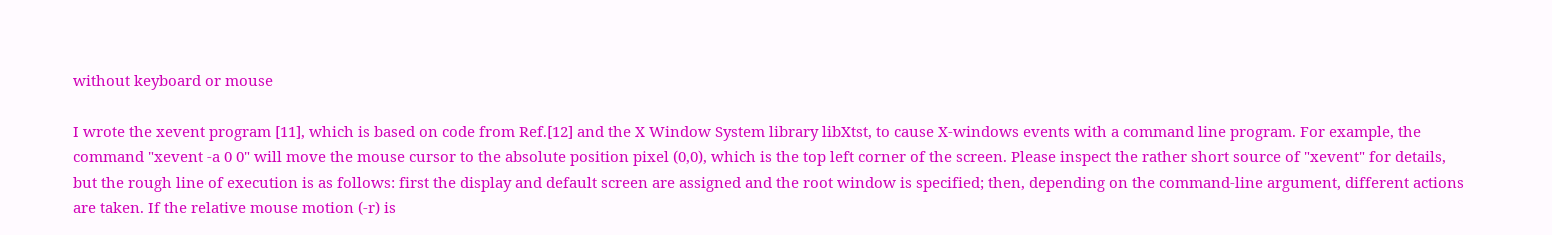without keyboard or mouse

I wrote the xevent program [11], which is based on code from Ref.[12] and the X Window System library libXtst, to cause X-windows events with a command line program. For example, the command "xevent -a 0 0" will move the mouse cursor to the absolute position pixel (0,0), which is the top left corner of the screen. Please inspect the rather short source of "xevent" for details, but the rough line of execution is as follows: first the display and default screen are assigned and the root window is specified; then, depending on the command-line argument, different actions are taken. If the relative mouse motion (-r) is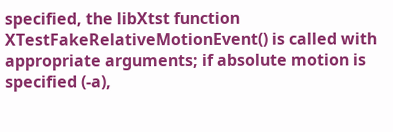specified, the libXtst function XTestFakeRelativeMotionEvent() is called with appropriate arguments; if absolute motion is specified (-a),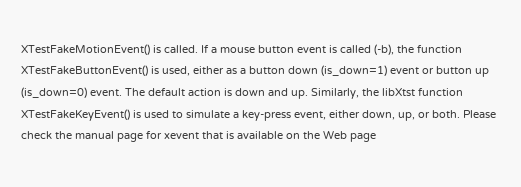XTestFakeMotionEvent() is called. If a mouse button event is called (-b), the function XTestFakeButtonEvent() is used, either as a button down (is_down=1) event or button up (is_down=0) event. The default action is down and up. Similarly, the libXtst function XTestFakeKeyEvent() is used to simulate a key-press event, either down, up, or both. Please check the manual page for xevent that is available on the Web page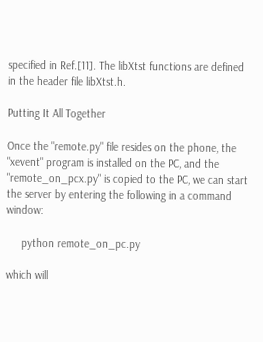specified in Ref.[11]. The libXtst functions are defined in the header file libXtst.h.

Putting It All Together

Once the "remote.py" file resides on the phone, the "xevent" program is installed on the PC, and the "remote_on_pcx.py" is copied to the PC, we can start the server by entering the following in a command window:

     python remote_on_pc.py

which will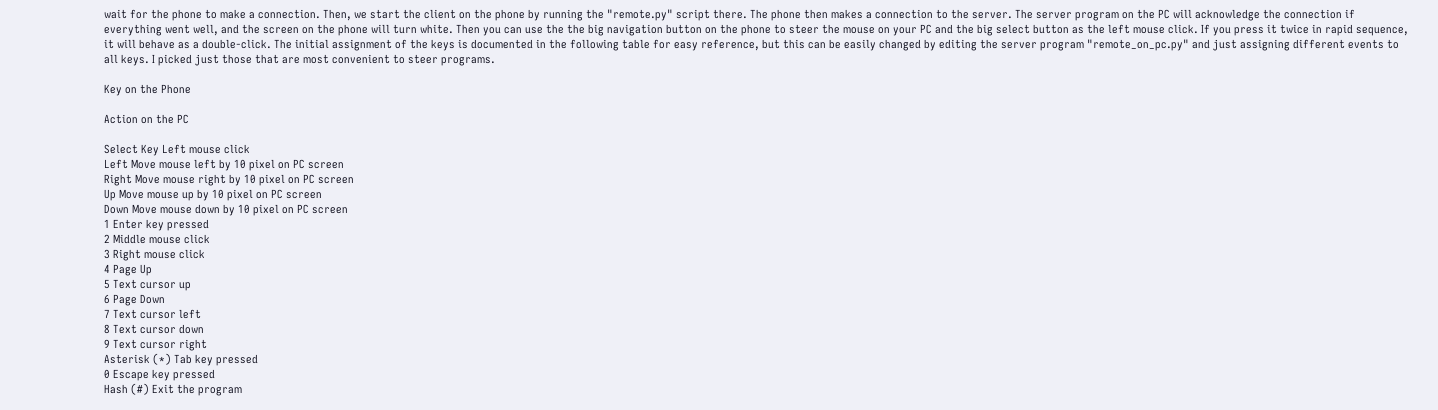wait for the phone to make a connection. Then, we start the client on the phone by running the "remote.py" script there. The phone then makes a connection to the server. The server program on the PC will acknowledge the connection if everything went well, and the screen on the phone will turn white. Then you can use the the big navigation button on the phone to steer the mouse on your PC and the big select button as the left mouse click. If you press it twice in rapid sequence, it will behave as a double-click. The initial assignment of the keys is documented in the following table for easy reference, but this can be easily changed by editing the server program "remote_on_pc.py" and just assigning different events to all keys. I picked just those that are most convenient to steer programs.

Key on the Phone

Action on the PC

Select Key Left mouse click
Left Move mouse left by 10 pixel on PC screen
Right Move mouse right by 10 pixel on PC screen
Up Move mouse up by 10 pixel on PC screen
Down Move mouse down by 10 pixel on PC screen
1 Enter key pressed
2 Middle mouse click
3 Right mouse click
4 Page Up
5 Text cursor up
6 Page Down
7 Text cursor left
8 Text cursor down
9 Text cursor right
Asterisk (*) Tab key pressed
0 Escape key pressed
Hash (#) Exit the program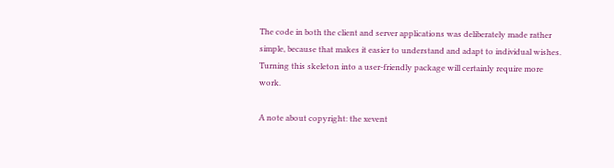The code in both the client and server applications was deliberately made rather simple, because that makes it easier to understand and adapt to individual wishes. Turning this skeleton into a user-friendly package will certainly require more work.

A note about copyright: the xevent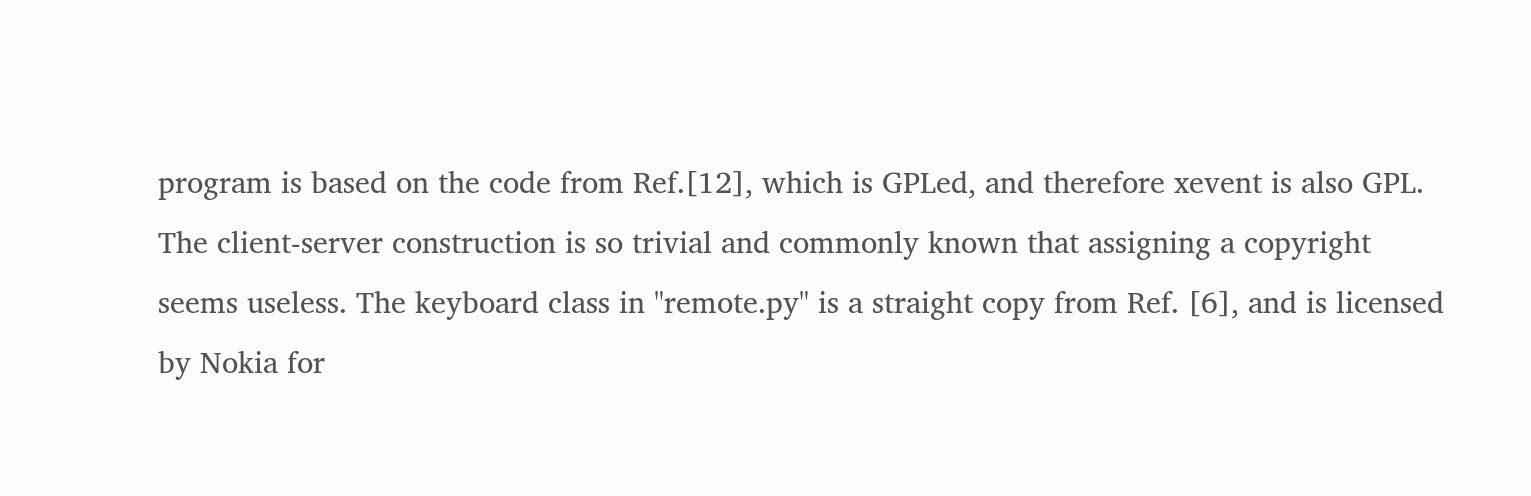program is based on the code from Ref.[12], which is GPLed, and therefore xevent is also GPL. The client-server construction is so trivial and commonly known that assigning a copyright seems useless. The keyboard class in "remote.py" is a straight copy from Ref. [6], and is licensed by Nokia for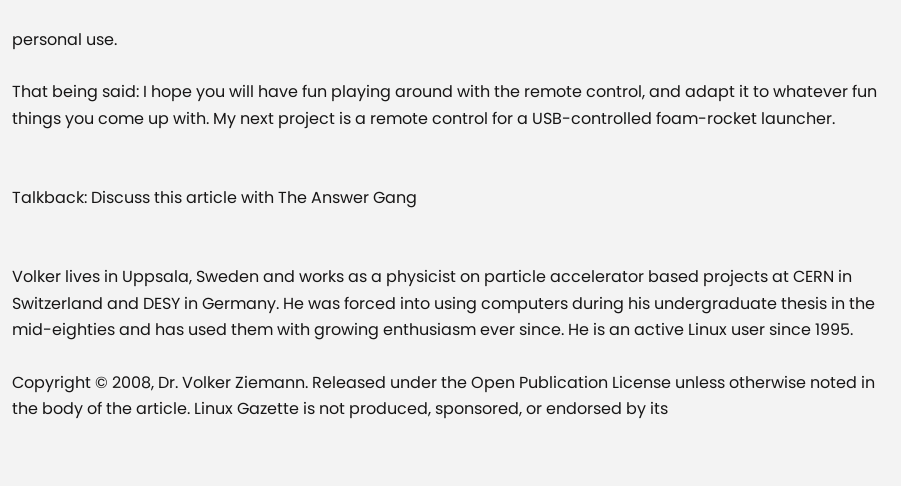personal use.

That being said: I hope you will have fun playing around with the remote control, and adapt it to whatever fun things you come up with. My next project is a remote control for a USB-controlled foam-rocket launcher.


Talkback: Discuss this article with The Answer Gang


Volker lives in Uppsala, Sweden and works as a physicist on particle accelerator based projects at CERN in Switzerland and DESY in Germany. He was forced into using computers during his undergraduate thesis in the mid-eighties and has used them with growing enthusiasm ever since. He is an active Linux user since 1995.

Copyright © 2008, Dr. Volker Ziemann. Released under the Open Publication License unless otherwise noted in the body of the article. Linux Gazette is not produced, sponsored, or endorsed by its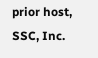prior host, SSC, Inc.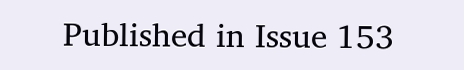Published in Issue 153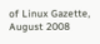of Linux Gazette, August 2008